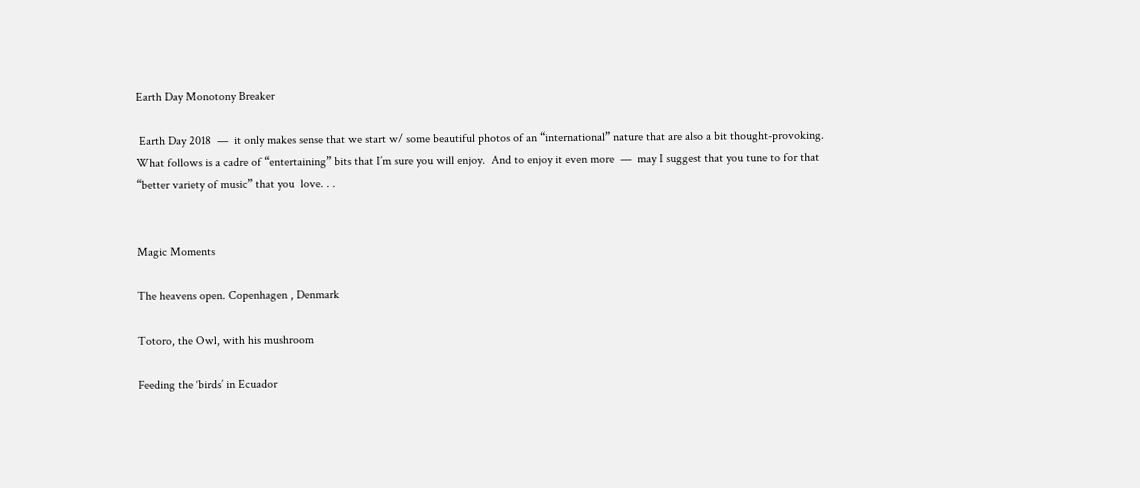Earth Day Monotony Breaker

 Earth Day 2018  —  it only makes sense that we start w/ some beautiful photos of an “international” nature that are also a bit thought-provoking.  What follows is a cadre of “entertaining” bits that I’m sure you will enjoy.  And to enjoy it even more  —  may I suggest that you tune to for that “better variety of music” that you  love. . .


Magic Moments

The heavens open. Copenhagen , Denmark

Totoro, the Owl, with his mushroom

Feeding the ‘birds’ in Ecuador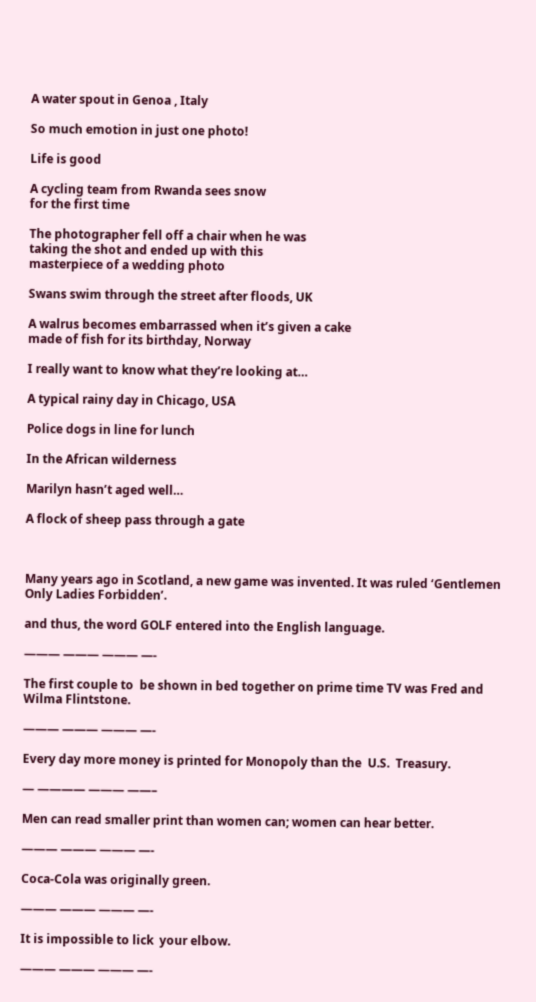A water spout in Genoa , Italy

So much emotion in just one photo!

Life is good

A cycling team from Rwanda sees snow
for the first time

The photographer fell off a chair when he was
taking the shot and ended up with this
masterpiece of a wedding photo

Swans swim through the street after floods, UK

A walrus becomes embarrassed when it’s given a cake
made of fish for its birthday, Norway

I really want to know what they’re looking at…

A typical rainy day in Chicago, USA

Police dogs in line for lunch

In the African wilderness

Marilyn hasn’t aged well…

A flock of sheep pass through a gate



Many years ago in Scotland, a new game was invented. It was ruled ‘Gentlemen Only Ladies Forbidden’.

and thus, the word GOLF entered into the English language.

——— ——— ——— —-

The first couple to  be shown in bed together on prime time TV was Fred and Wilma Flintstone.

——— ——— ——— —-

Every day more money is printed for Monopoly than the  U.S.  Treasury.

— ———— ——— ——–

Men can read smaller print than women can; women can hear better.

——— ——— ——— —-

Coca-Cola was originally green.

——— ——— ——— —-

It is impossible to lick  your elbow.

——— ——— ——— —-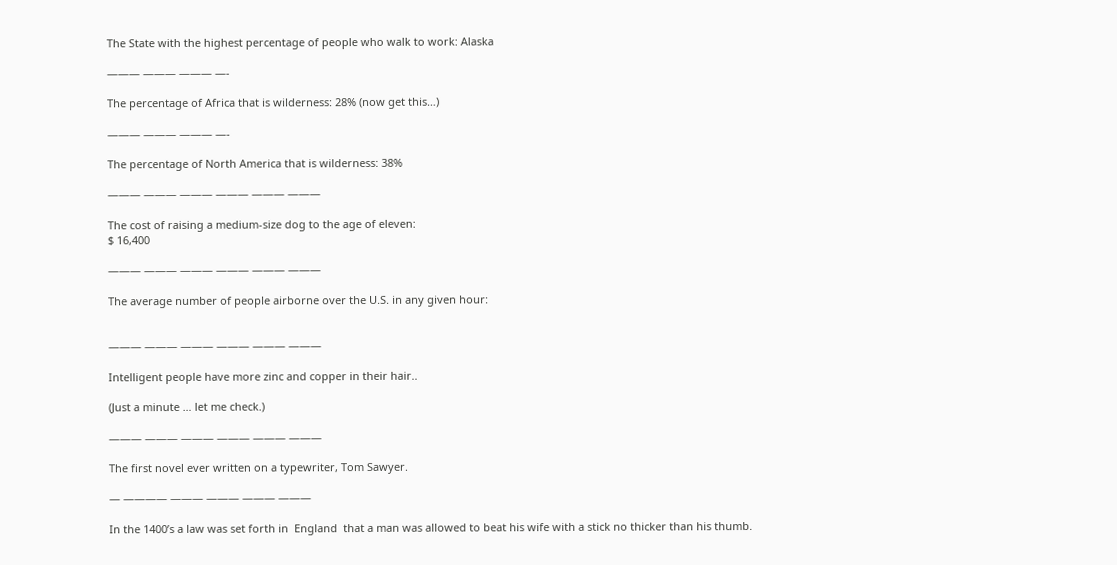The State with the highest percentage of people who walk to work: Alaska

——— ——— ——— —-

The percentage of Africa that is wilderness: 28% (now get this…)

——— ——— ——— —-

The percentage of North America that is wilderness: 38%

——— ——— ——— ——— ——— ———

The cost of raising a medium-size dog to the age of eleven:
$ 16,400

——— ——— ——— ——— ——— ———

The average number of people airborne over the U.S. in any given hour:


——— ——— ——— ——— ——— ———

Intelligent people have more zinc and copper in their hair..

(Just a minute … let me check.)

——— ——— ——— ——— ——— ———

The first novel ever written on a typewriter, Tom Sawyer.

— ———— ——— ——— ——— ———

In the 1400’s a law was set forth in  England  that a man was allowed to beat his wife with a stick no thicker than his thumb.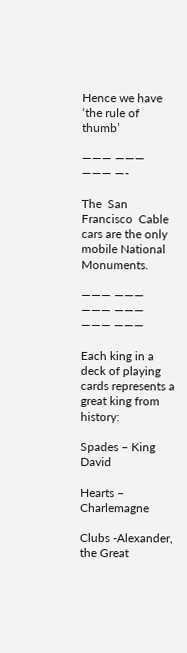Hence we have ‘the rule of thumb’

——— ——— ——— —-

The  San Francisco  Cable cars are the only mobile National Monuments.

——— ——— ——— ——— ——— ———

Each king in a deck of playing cards represents a great king from history:

Spades – King David

Hearts – Charlemagne

Clubs -Alexander, the Great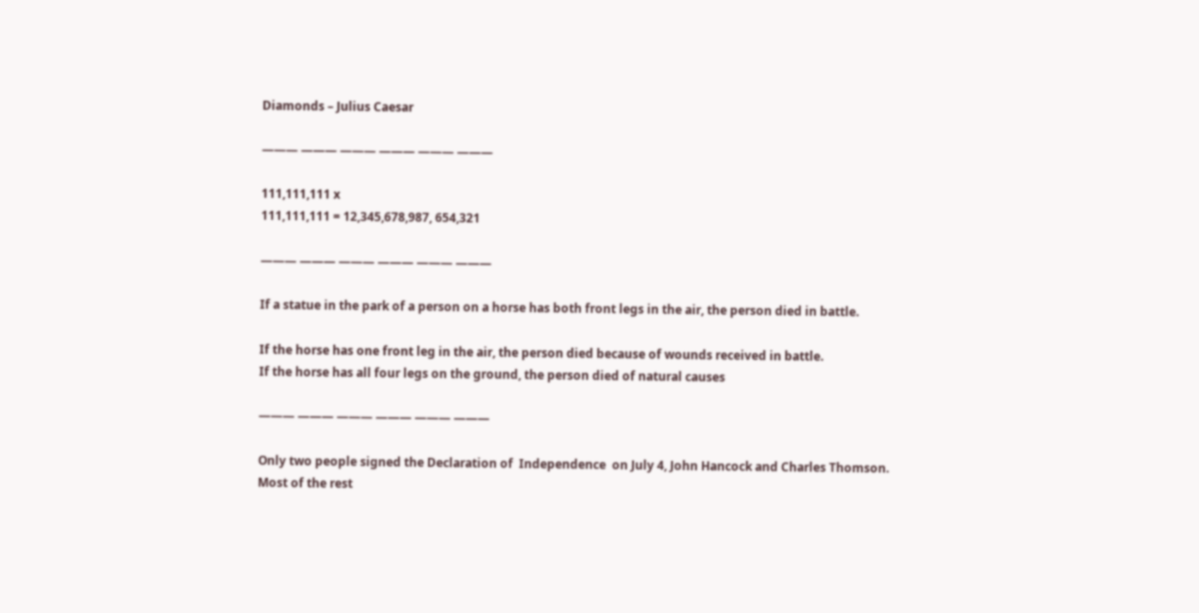Diamonds – Julius Caesar

——— ——— ——— ——— ——— ———

111,111,111 x
111,111,111 = 12,345,678,987, 654,321

——— ——— ——— ——— ——— ———

If a statue in the park of a person on a horse has both front legs in the air, the person died in battle.

If the horse has one front leg in the air, the person died because of wounds received in battle.
If the horse has all four legs on the ground, the person died of natural causes

——— ——— ——— ——— ——— ———

Only two people signed the Declaration of  Independence  on July 4, John Hancock and Charles Thomson.
Most of the rest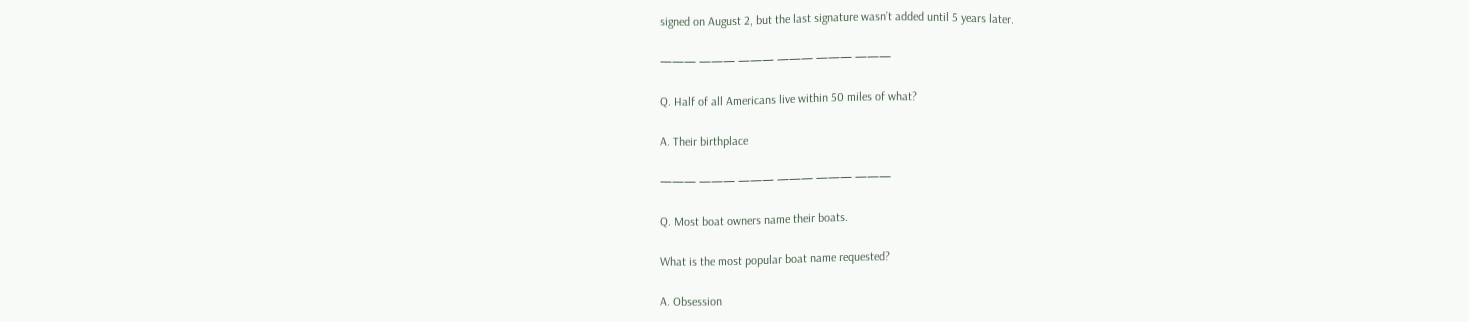signed on August 2, but the last signature wasn’t added until 5 years later.

——— ——— ——— ——— ——— ———

Q. Half of all Americans live within 50 miles of what?

A. Their birthplace

——— ——— ——— ——— ——— ———

Q. Most boat owners name their boats.

What is the most popular boat name requested?

A. Obsession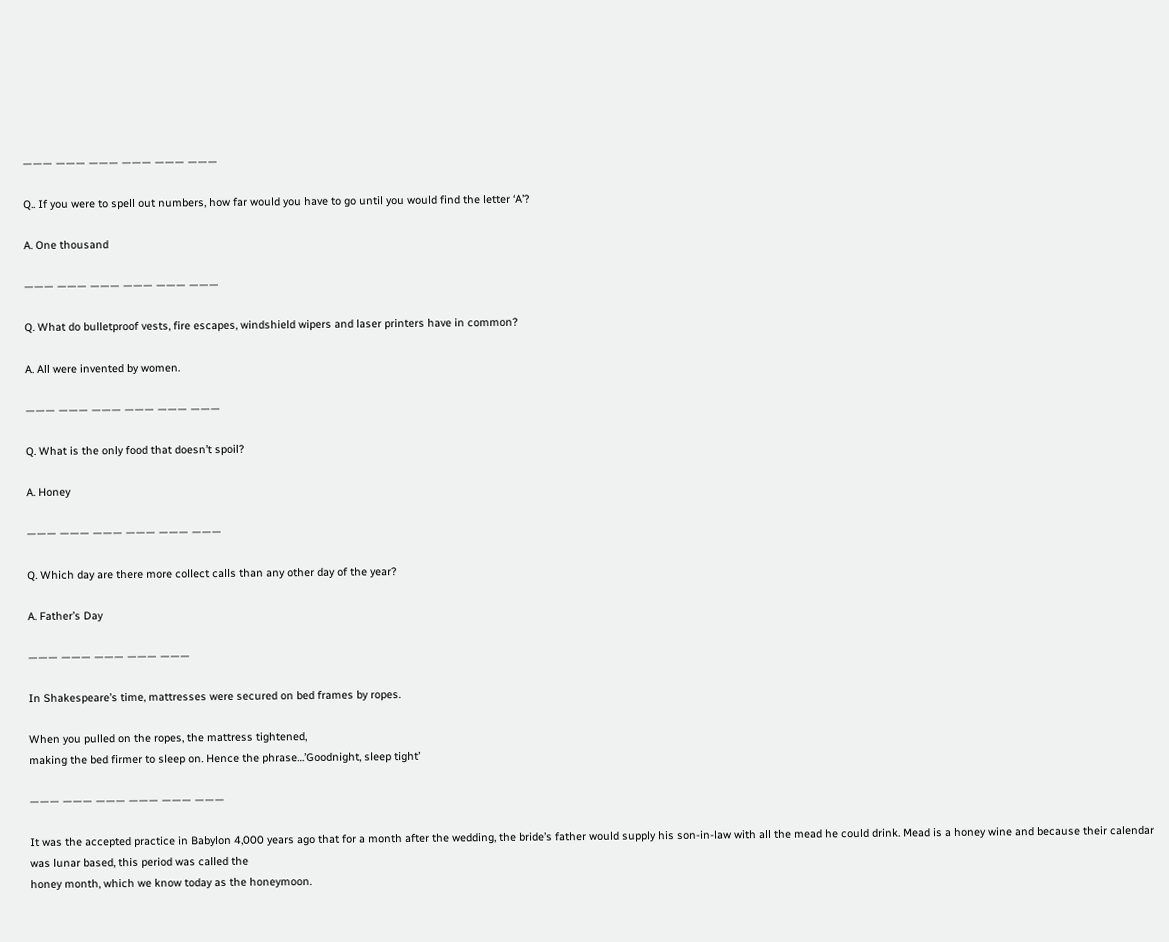——— ——— ——— ——— ——— ———

Q.. If you were to spell out numbers, how far would you have to go until you would find the letter ‘A’?

A. One thousand

——— ——— ——— ——— ——— ———

Q. What do bulletproof vests, fire escapes, windshield wipers and laser printers have in common?

A. All were invented by women.

——— ——— ——— ——— ——— ———

Q. What is the only food that doesn’t spoil?

A. Honey

——— ——— ——— ——— ——— ———

Q. Which day are there more collect calls than any other day of the year?

A. Father’s Day

——— ——— ——— ——— ———

In Shakespeare’s time, mattresses were secured on bed frames by ropes.

When you pulled on the ropes, the mattress tightened,
making the bed firmer to sleep on. Hence the phrase…’Goodnight, sleep tight’

——— ——— ——— ——— ——— ———

It was the accepted practice in Babylon 4,000 years ago that for a month after the wedding, the bride’s father would supply his son-in-law with all the mead he could drink. Mead is a honey wine and because their calendar was lunar based, this period was called the
honey month, which we know today as the honeymoon.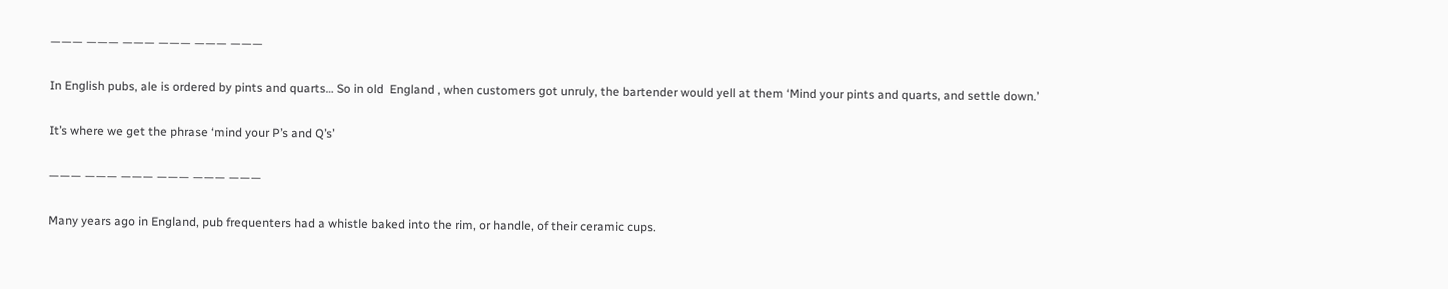——— ——— ——— ——— ——— ———

In English pubs, ale is ordered by pints and quarts… So in old  England , when customers got unruly, the bartender would yell at them ‘Mind your pints and quarts, and settle down.’

It’s where we get the phrase ‘mind your P’s and Q’s’

——— ——— ——— ——— ——— ———

Many years ago in England, pub frequenters had a whistle baked into the rim, or handle, of their ceramic cups.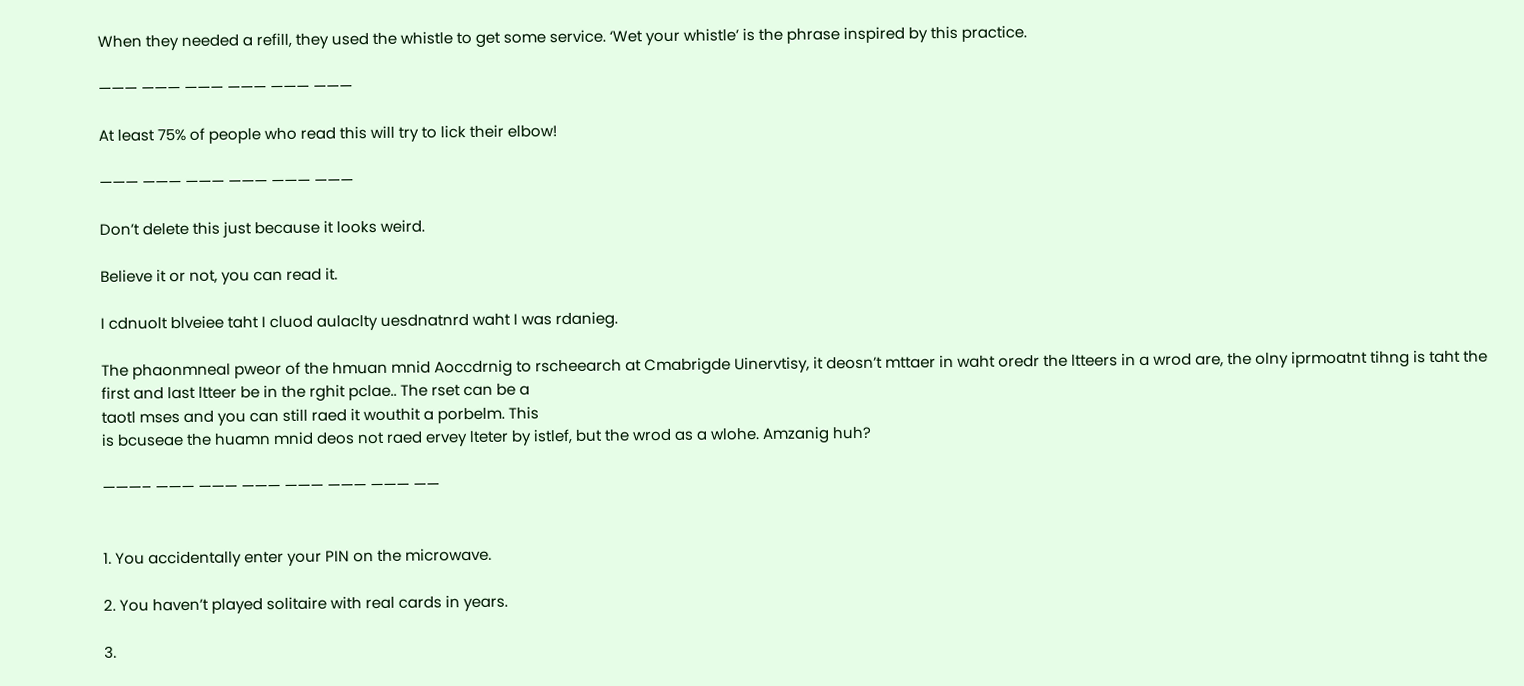When they needed a refill, they used the whistle to get some service. ‘Wet your whistle’ is the phrase inspired by this practice.

——— ——— ——— ——— ——— ———

At least 75% of people who read this will try to lick their elbow!

——— ——— ——— ——— ——— ———

Don’t delete this just because it looks weird.

Believe it or not, you can read it.

I cdnuolt blveiee taht I cluod aulaclty uesdnatnrd waht I was rdanieg.

The phaonmneal pweor of the hmuan mnid Aoccdrnig to rscheearch at Cmabrigde Uinervtisy, it deosn’t mttaer in waht oredr the ltteers in a wrod are, the olny iprmoatnt tihng is taht the first and last ltteer be in the rghit pclae.. The rset can be a
taotl mses and you can still raed it wouthit a porbelm. This
is bcuseae the huamn mnid deos not raed ervey lteter by istlef, but the wrod as a wlohe. Amzanig huh?

———– ——— ——— ——— ——— ——— ——— ——


1. You accidentally enter your PIN on the microwave.

2. You haven’t played solitaire with real cards in years.

3.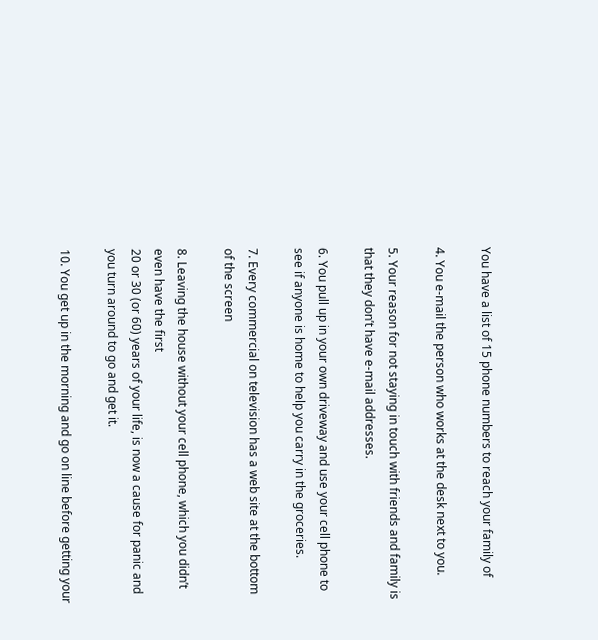You have a list of 15 phone numbers to reach your family of

4. You e-mail the person who works at the desk next to you.

5. Your reason for not staying in touch with friends and family is that they don’t have e-mail addresses.

6. You pull up in your own driveway and use your cell phone to see if anyone is home to help you carry in the groceries.

7. Every commercial on television has a web site at the bottom of the screen

8. Leaving the house without your cell phone, which you didn’t even have the first
20 or 30 (or 60) years of your life, is now a cause for panic and you turn around to go and get it.

10. You get up in the morning and go on line before getting your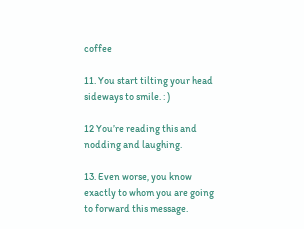coffee

11. You start tilting your head sideways to smile. : )

12 You’re reading this and nodding and laughing.

13. Even worse, you know exactly to whom you are going to forward this message.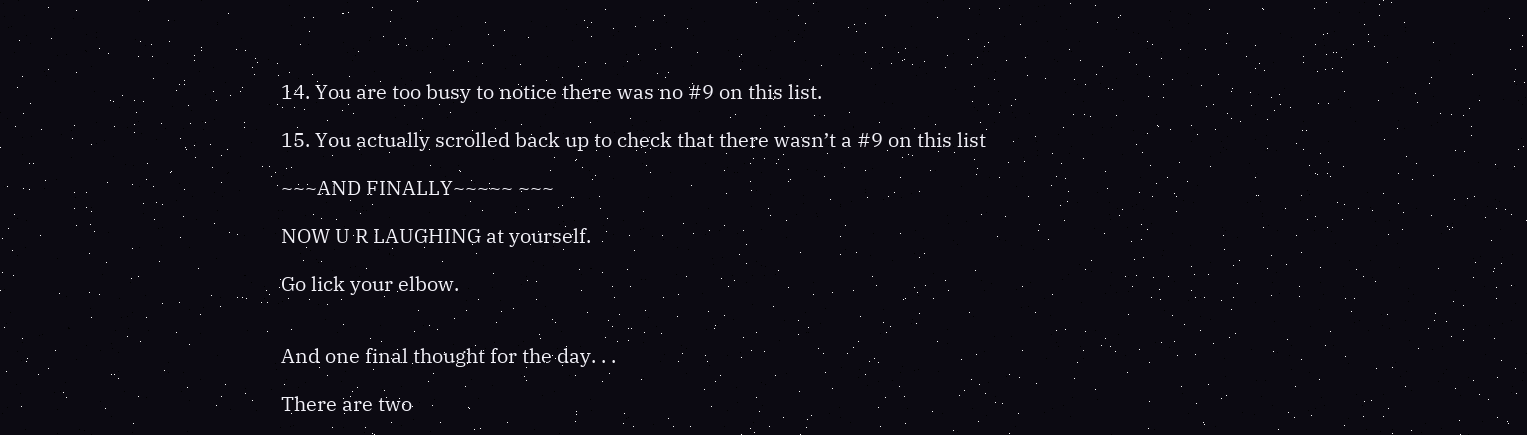14. You are too busy to notice there was no #9 on this list.

15. You actually scrolled back up to check that there wasn’t a #9 on this list

~~~AND FINALLY~~~~~ ~~~

NOW U R LAUGHING at yourself.

Go lick your elbow.


And one final thought for the day. . .

There are two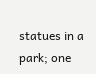statues in a park; one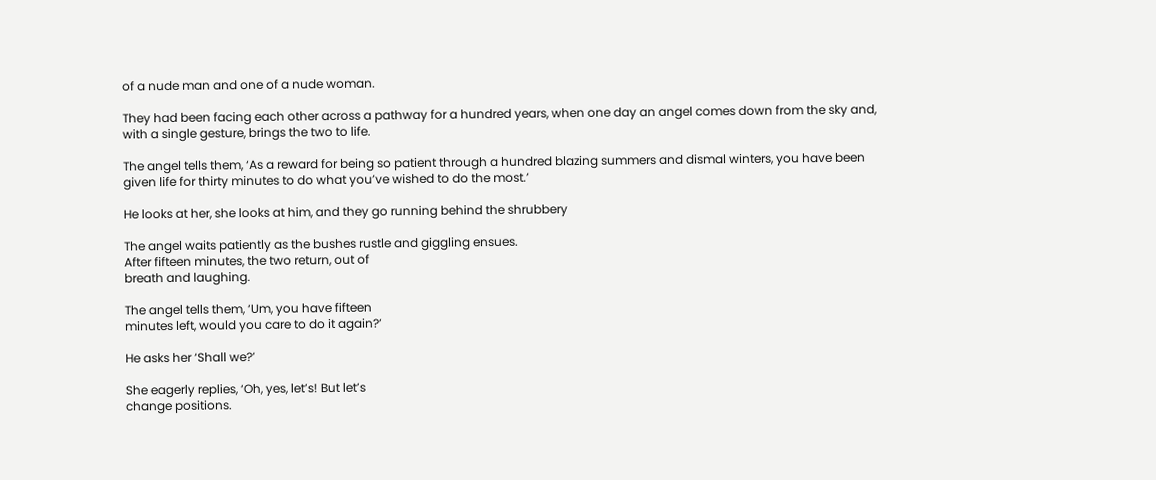of a nude man and one of a nude woman.

They had been facing each other across a pathway for a hundred years, when one day an angel comes down from the sky and, with a single gesture, brings the two to life.

The angel tells them, ‘As a reward for being so patient through a hundred blazing summers and dismal winters, you have been given life for thirty minutes to do what you’ve wished to do the most.’

He looks at her, she looks at him, and they go running behind the shrubbery

The angel waits patiently as the bushes rustle and giggling ensues.
After fifteen minutes, the two return, out of
breath and laughing.

The angel tells them, ‘Um, you have fifteen
minutes left, would you care to do it again?’

He asks her ‘Shall we?’

She eagerly replies, ‘Oh, yes, let’s! But let’s
change positions.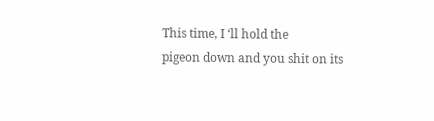This time, I ‘ll hold the
pigeon down and you shit on its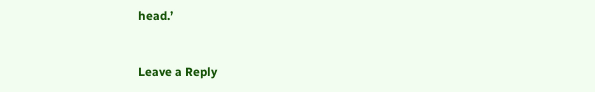head.’


Leave a Reply